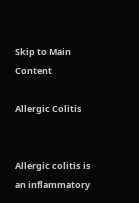Skip to Main Content

Allergic Colitis


Allergic colitis is an inflammatory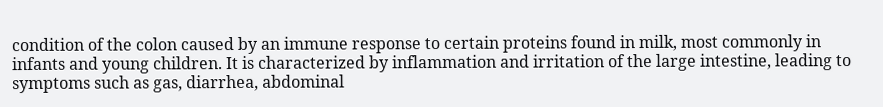condition of the colon caused by an immune response to certain proteins found in milk, most commonly in infants and young children. It is characterized by inflammation and irritation of the large intestine, leading to symptoms such as gas, diarrhea, abdominal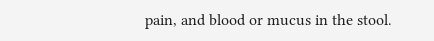pain, and blood or mucus in the stool.